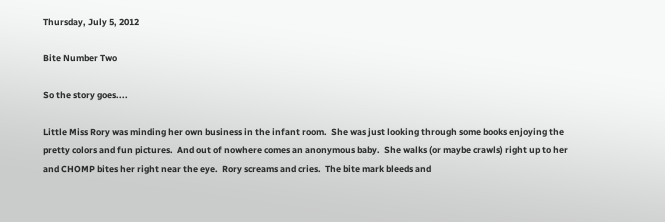Thursday, July 5, 2012

Bite Number Two

So the story goes....

Little Miss Rory was minding her own business in the infant room.  She was just looking through some books enjoying the pretty colors and fun pictures.  And out of nowhere comes an anonymous baby.  She walks (or maybe crawls) right up to her and CHOMP bites her right near the eye.  Rory screams and cries.  The bite mark bleeds and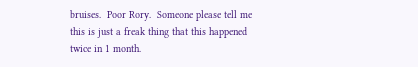bruises.  Poor Rory.  Someone please tell me this is just a freak thing that this happened twice in 1 month.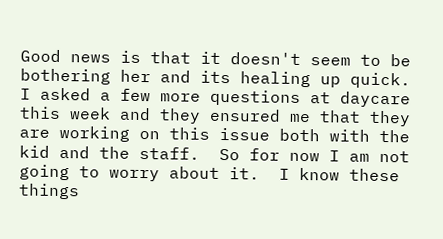Good news is that it doesn't seem to be bothering her and its healing up quick.  I asked a few more questions at daycare this week and they ensured me that they are working on this issue both with the kid and the staff.  So for now I am not going to worry about it.  I know these things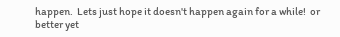happen.  Lets just hope it doesn't happen again for a while!  or better yet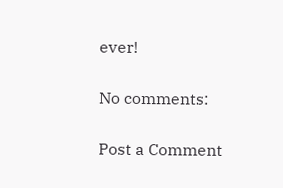ever!

No comments:

Post a Comment